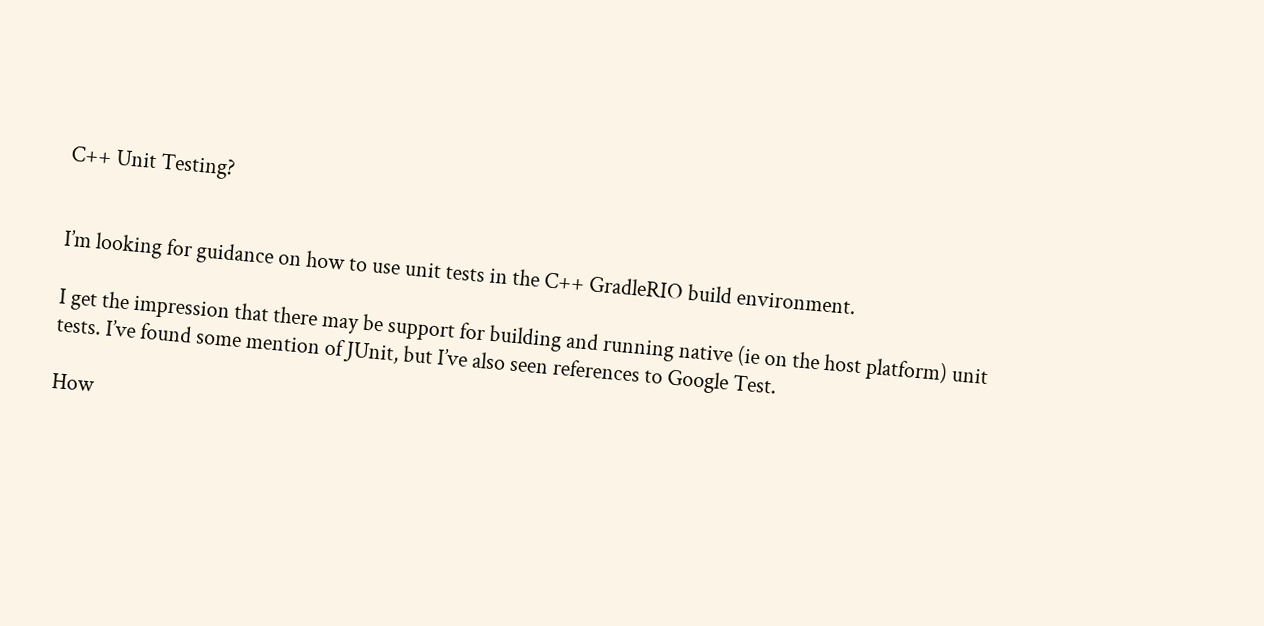C++ Unit Testing?


I’m looking for guidance on how to use unit tests in the C++ GradleRIO build environment.

I get the impression that there may be support for building and running native (ie on the host platform) unit tests. I’ve found some mention of JUnit, but I’ve also seen references to Google Test.

How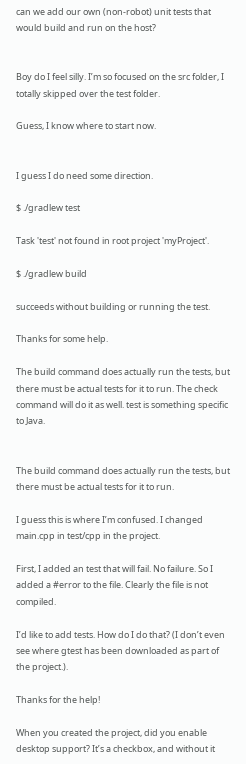can we add our own (non-robot) unit tests that would build and run on the host?


Boy do I feel silly. I’m so focused on the src folder, I totally skipped over the test folder.

Guess, I know where to start now.


I guess I do need some direction.

$ ./gradlew test

Task 'test' not found in root project 'myProject'.

$ ./gradlew build

succeeds without building or running the test.

Thanks for some help.

The build command does actually run the tests, but there must be actual tests for it to run. The check command will do it as well. test is something specific to Java.


The build command does actually run the tests, but there must be actual tests for it to run.

I guess this is where I’m confused. I changed main.cpp in test/cpp in the project.

First, I added an test that will fail. No failure. So I added a #error to the file. Clearly the file is not compiled.

I’d like to add tests. How do I do that? (I don’t even see where gtest has been downloaded as part of the project.).

Thanks for the help!

When you created the project, did you enable desktop support? It’s a checkbox, and without it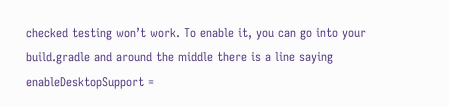checked testing won’t work. To enable it, you can go into your build.gradle and around the middle there is a line saying enableDesktopSupport =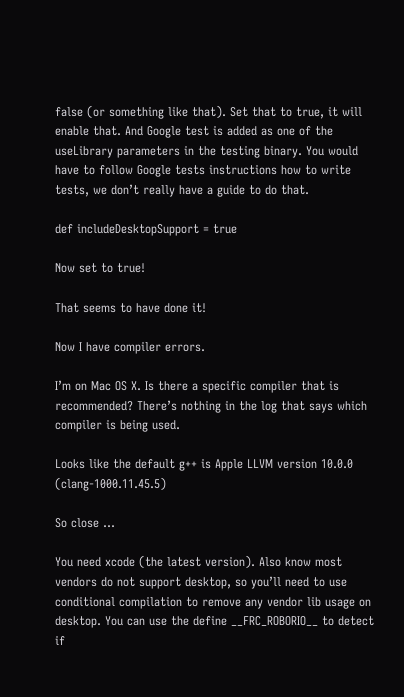false (or something like that). Set that to true, it will enable that. And Google test is added as one of the useLibrary parameters in the testing binary. You would have to follow Google tests instructions how to write tests, we don’t really have a guide to do that.

def includeDesktopSupport = true

Now set to true!

That seems to have done it!

Now I have compiler errors.

I’m on Mac OS X. Is there a specific compiler that is recommended? There’s nothing in the log that says which compiler is being used.

Looks like the default g++ is Apple LLVM version 10.0.0 (clang-1000.11.45.5)

So close …

You need xcode (the latest version). Also know most vendors do not support desktop, so you’ll need to use conditional compilation to remove any vendor lib usage on desktop. You can use the define __FRC_ROBORIO__ to detect if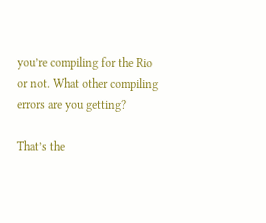you’re compiling for the Rio or not. What other compiling errors are you getting?

That’s the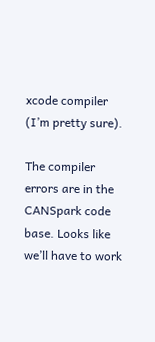xcode compiler (I’m pretty sure).

The compiler errors are in the CANSpark code base. Looks like we’ll have to work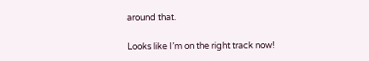around that.

Looks like I’m on the right track now!